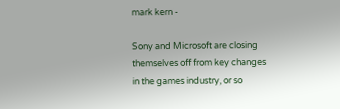mark kern -

Sony and Microsoft are closing themselves off from key changes in the games industry, or so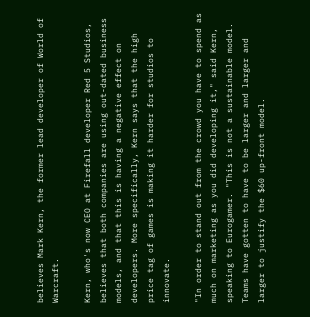believes Mark Kern, the former lead developer of World of Warcraft.

Kern, who's now CEO at Firefall developer Red 5 Studios, believes that both companies are using out-dated business models, and that this is having a negative effect on developers. More specifically, Kern says that the high price tag of games is making it harder for studios to innovate.

"In order to stand out from the crowd you have to spend as much on marketing as you did developing it," said Kern, speaking to Eurogamer. "This is not a sustainable model. Teams have gotten to have to be larger and larger and larger to justify the $60 up-front model.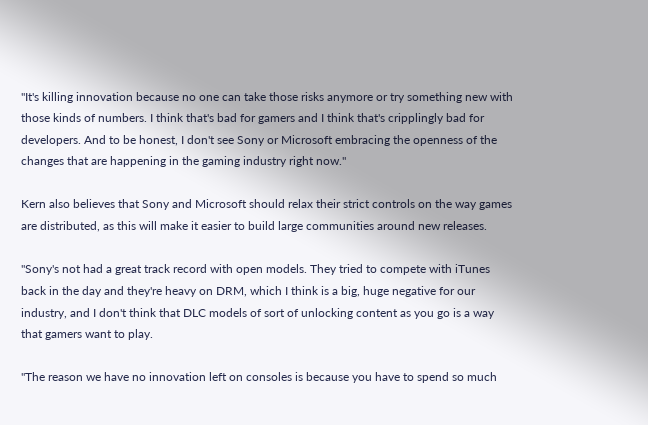"It's killing innovation because no one can take those risks anymore or try something new with those kinds of numbers. I think that's bad for gamers and I think that's cripplingly bad for developers. And to be honest, I don't see Sony or Microsoft embracing the openness of the changes that are happening in the gaming industry right now."

Kern also believes that Sony and Microsoft should relax their strict controls on the way games are distributed, as this will make it easier to build large communities around new releases.

"Sony's not had a great track record with open models. They tried to compete with iTunes back in the day and they're heavy on DRM, which I think is a big, huge negative for our industry, and I don't think that DLC models of sort of unlocking content as you go is a way that gamers want to play.

"The reason we have no innovation left on consoles is because you have to spend so much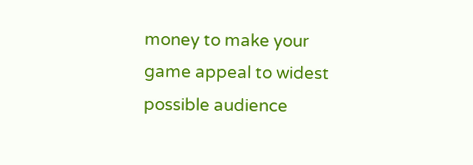money to make your game appeal to widest possible audience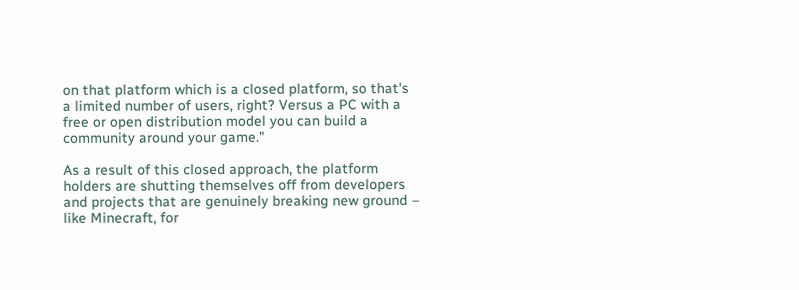on that platform which is a closed platform, so that's a limited number of users, right? Versus a PC with a free or open distribution model you can build a community around your game."

As a result of this closed approach, the platform holders are shutting themselves off from developers and projects that are genuinely breaking new ground – like Minecraft, for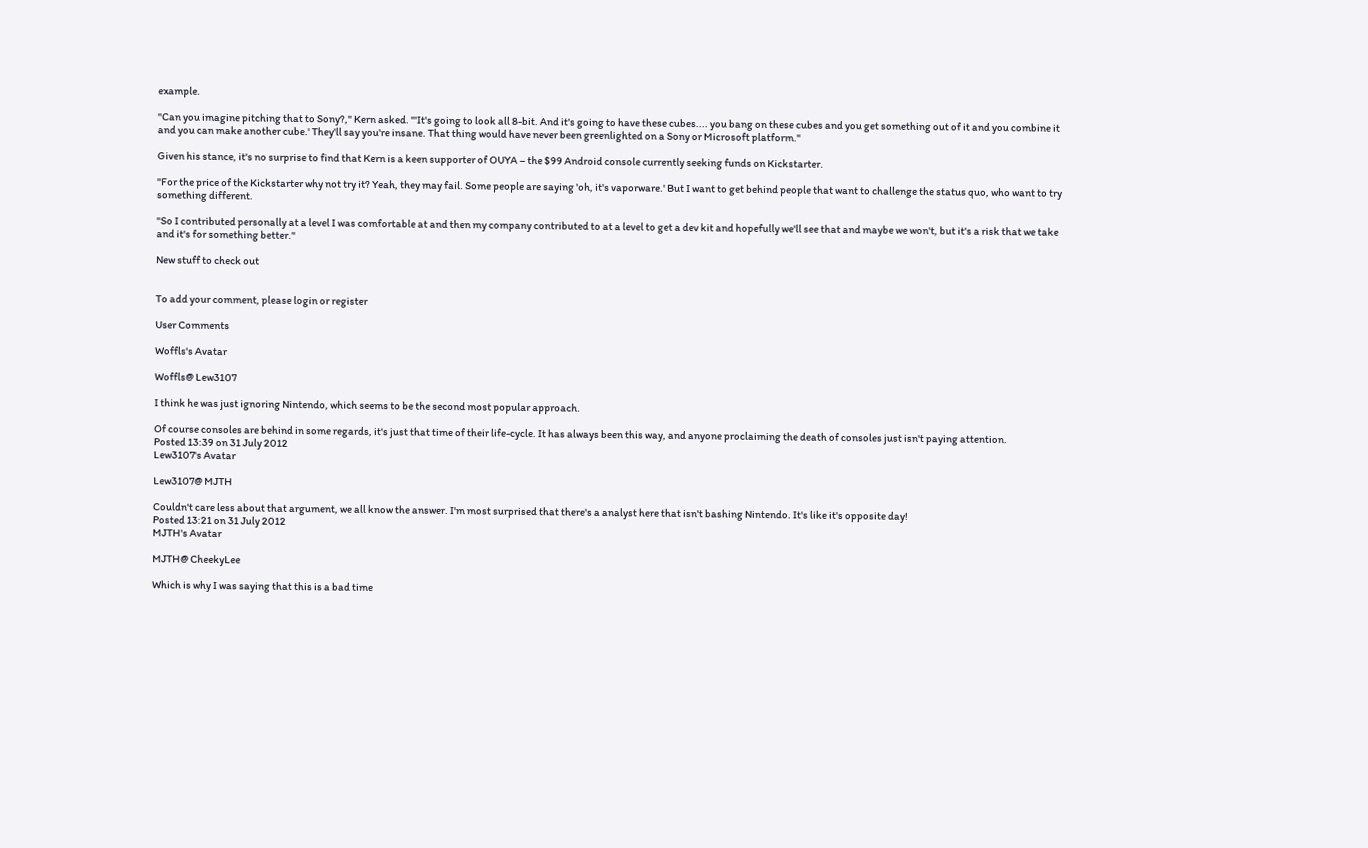example.

"Can you imagine pitching that to Sony?," Kern asked. "'It's going to look all 8-bit. And it's going to have these cubes.... you bang on these cubes and you get something out of it and you combine it and you can make another cube.' They'll say you're insane. That thing would have never been greenlighted on a Sony or Microsoft platform."

Given his stance, it's no surprise to find that Kern is a keen supporter of OUYA – the $99 Android console currently seeking funds on Kickstarter.

"For the price of the Kickstarter why not try it? Yeah, they may fail. Some people are saying 'oh, it's vaporware.' But I want to get behind people that want to challenge the status quo, who want to try something different.

"So I contributed personally at a level I was comfortable at and then my company contributed to at a level to get a dev kit and hopefully we'll see that and maybe we won't, but it's a risk that we take and it's for something better."

New stuff to check out


To add your comment, please login or register

User Comments

Woffls's Avatar

Woffls@ Lew3107

I think he was just ignoring Nintendo, which seems to be the second most popular approach.

Of course consoles are behind in some regards, it's just that time of their life-cycle. It has always been this way, and anyone proclaiming the death of consoles just isn't paying attention.
Posted 13:39 on 31 July 2012
Lew3107's Avatar

Lew3107@ MJTH

Couldn't care less about that argument, we all know the answer. I'm most surprised that there's a analyst here that isn't bashing Nintendo. It's like it's opposite day!
Posted 13:21 on 31 July 2012
MJTH's Avatar

MJTH@ CheekyLee

Which is why I was saying that this is a bad time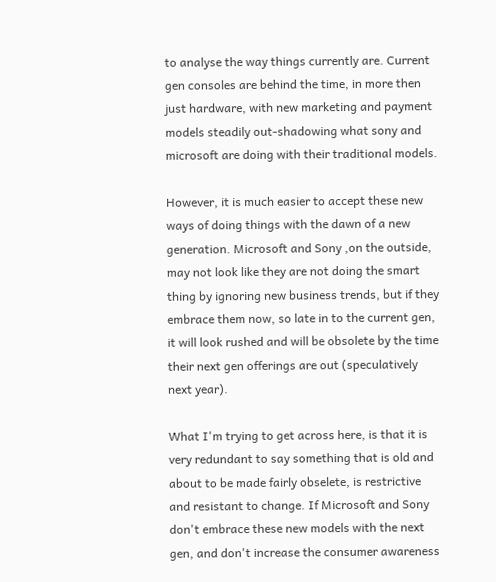to analyse the way things currently are. Current gen consoles are behind the time, in more then just hardware, with new marketing and payment models steadily out-shadowing what sony and microsoft are doing with their traditional models.

However, it is much easier to accept these new ways of doing things with the dawn of a new generation. Microsoft and Sony ,on the outside, may not look like they are not doing the smart thing by ignoring new business trends, but if they embrace them now, so late in to the current gen, it will look rushed and will be obsolete by the time their next gen offerings are out (speculatively next year).

What I'm trying to get across here, is that it is very redundant to say something that is old and about to be made fairly obselete, is restrictive and resistant to change. If Microsoft and Sony don't embrace these new models with the next gen, and don't increase the consumer awareness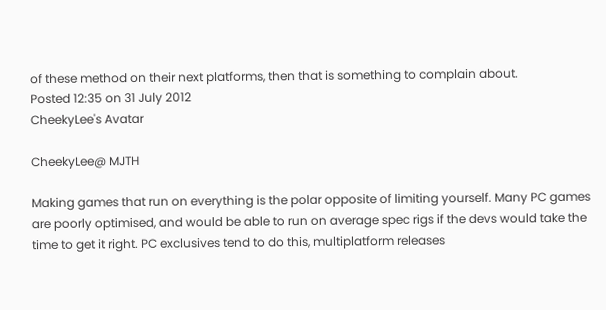of these method on their next platforms, then that is something to complain about.
Posted 12:35 on 31 July 2012
CheekyLee's Avatar

CheekyLee@ MJTH

Making games that run on everything is the polar opposite of limiting yourself. Many PC games are poorly optimised, and would be able to run on average spec rigs if the devs would take the time to get it right. PC exclusives tend to do this, multiplatform releases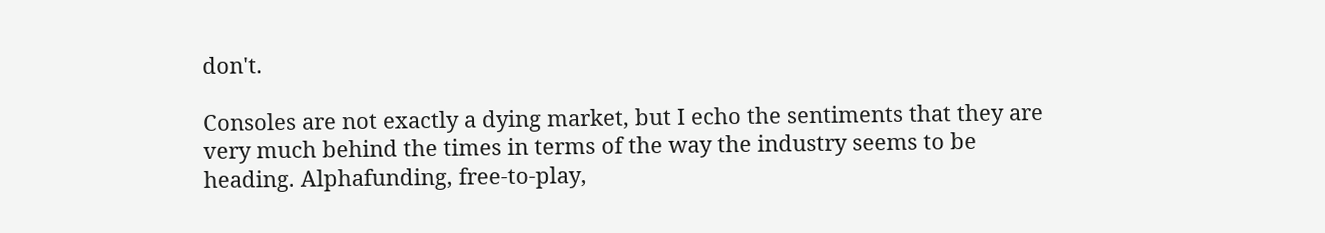don't.

Consoles are not exactly a dying market, but I echo the sentiments that they are very much behind the times in terms of the way the industry seems to be heading. Alphafunding, free-to-play,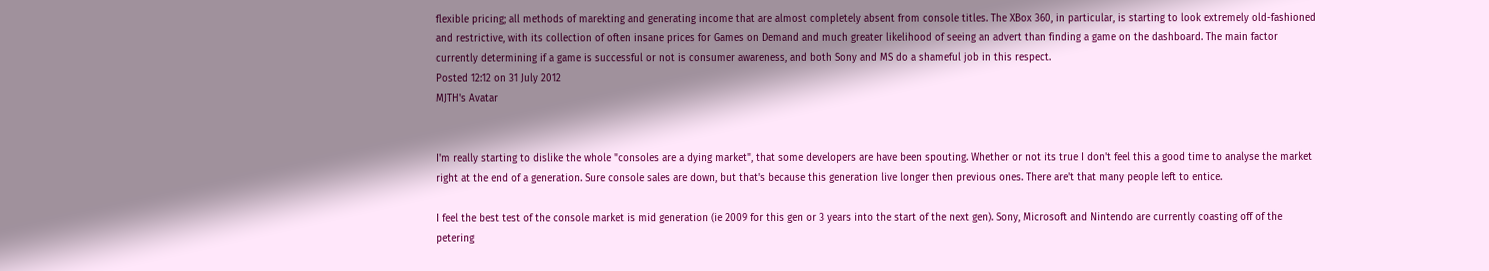flexible pricing; all methods of marekting and generating income that are almost completely absent from console titles. The XBox 360, in particular, is starting to look extremely old-fashioned and restrictive, with its collection of often insane prices for Games on Demand and much greater likelihood of seeing an advert than finding a game on the dashboard. The main factor currently determining if a game is successful or not is consumer awareness, and both Sony and MS do a shameful job in this respect.
Posted 12:12 on 31 July 2012
MJTH's Avatar


I'm really starting to dislike the whole "consoles are a dying market", that some developers are have been spouting. Whether or not its true I don't feel this a good time to analyse the market right at the end of a generation. Sure console sales are down, but that's because this generation live longer then previous ones. There are't that many people left to entice.

I feel the best test of the console market is mid generation (ie 2009 for this gen or 3 years into the start of the next gen). Sony, Microsoft and Nintendo are currently coasting off of the petering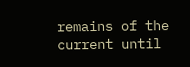remains of the current until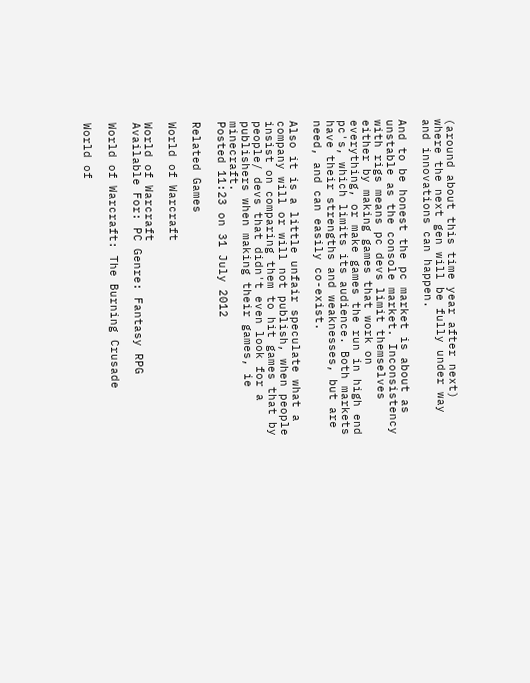(around about this time year after next) where the next gen will be fully under way and innovations can happen.

And to be honest the pc market is about as unstable as the console market. Inconsistency with rigs means pc devs limit themselves either by making games that work on everything, or make games the run in high end pc's, which limits its audience. Both markets have their strengths and weaknesses, but are need, and can easily co-exist.

Also it is a little unfair speculate what a company will or will not publish, when people insist on comparing them to hit games that by people/ devs that didn't even look for a publishers when making their games, ie minecraft.
Posted 11:23 on 31 July 2012

Related Games

World of Warcraft

World of Warcraft
Available For: PC Genre: Fantasy RPG

World of Warcraft: The Burning Crusade

World of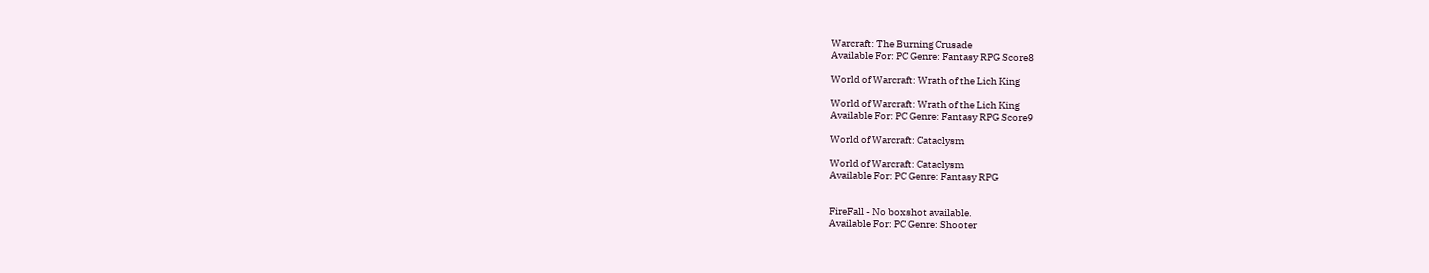Warcraft: The Burning Crusade
Available For: PC Genre: Fantasy RPG Score8

World of Warcraft: Wrath of the Lich King

World of Warcraft: Wrath of the Lich King
Available For: PC Genre: Fantasy RPG Score9

World of Warcraft: Cataclysm

World of Warcraft: Cataclysm
Available For: PC Genre: Fantasy RPG


FireFall - No boxshot available.
Available For: PC Genre: Shooter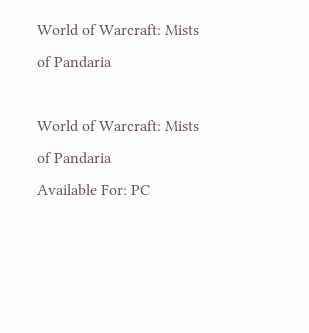World of Warcraft: Mists of Pandaria

World of Warcraft: Mists of Pandaria
Available For: PC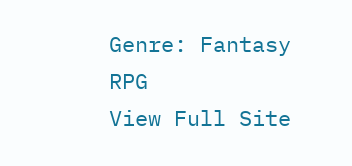Genre: Fantasy RPG
View Full Site